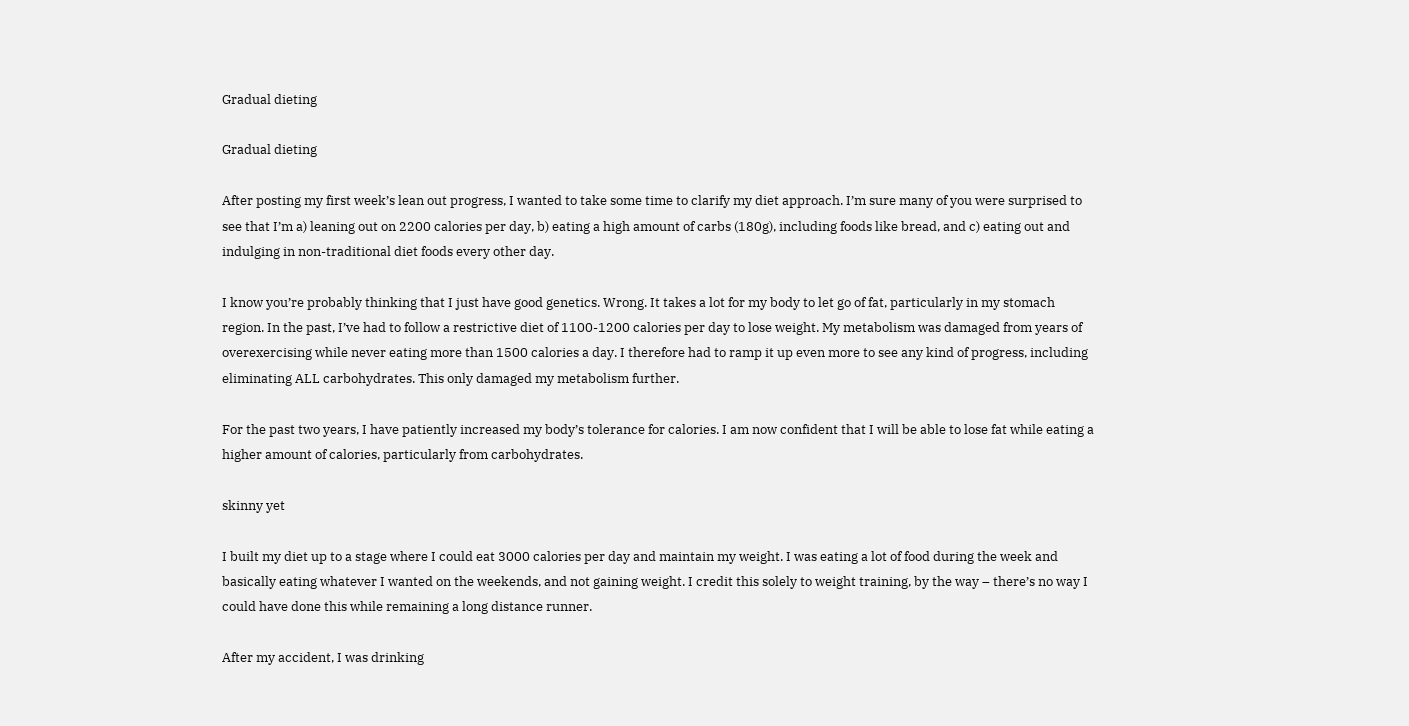Gradual dieting

Gradual dieting

After posting my first week’s lean out progress, I wanted to take some time to clarify my diet approach. I’m sure many of you were surprised to see that I’m a) leaning out on 2200 calories per day, b) eating a high amount of carbs (180g), including foods like bread, and c) eating out and indulging in non-traditional diet foods every other day.

I know you’re probably thinking that I just have good genetics. Wrong. It takes a lot for my body to let go of fat, particularly in my stomach region. In the past, I’ve had to follow a restrictive diet of 1100-1200 calories per day to lose weight. My metabolism was damaged from years of overexercising while never eating more than 1500 calories a day. I therefore had to ramp it up even more to see any kind of progress, including eliminating ALL carbohydrates. This only damaged my metabolism further.

For the past two years, I have patiently increased my body’s tolerance for calories. I am now confident that I will be able to lose fat while eating a higher amount of calories, particularly from carbohydrates.

skinny yet

I built my diet up to a stage where I could eat 3000 calories per day and maintain my weight. I was eating a lot of food during the week and basically eating whatever I wanted on the weekends, and not gaining weight. I credit this solely to weight training, by the way – there’s no way I could have done this while remaining a long distance runner.

After my accident, I was drinking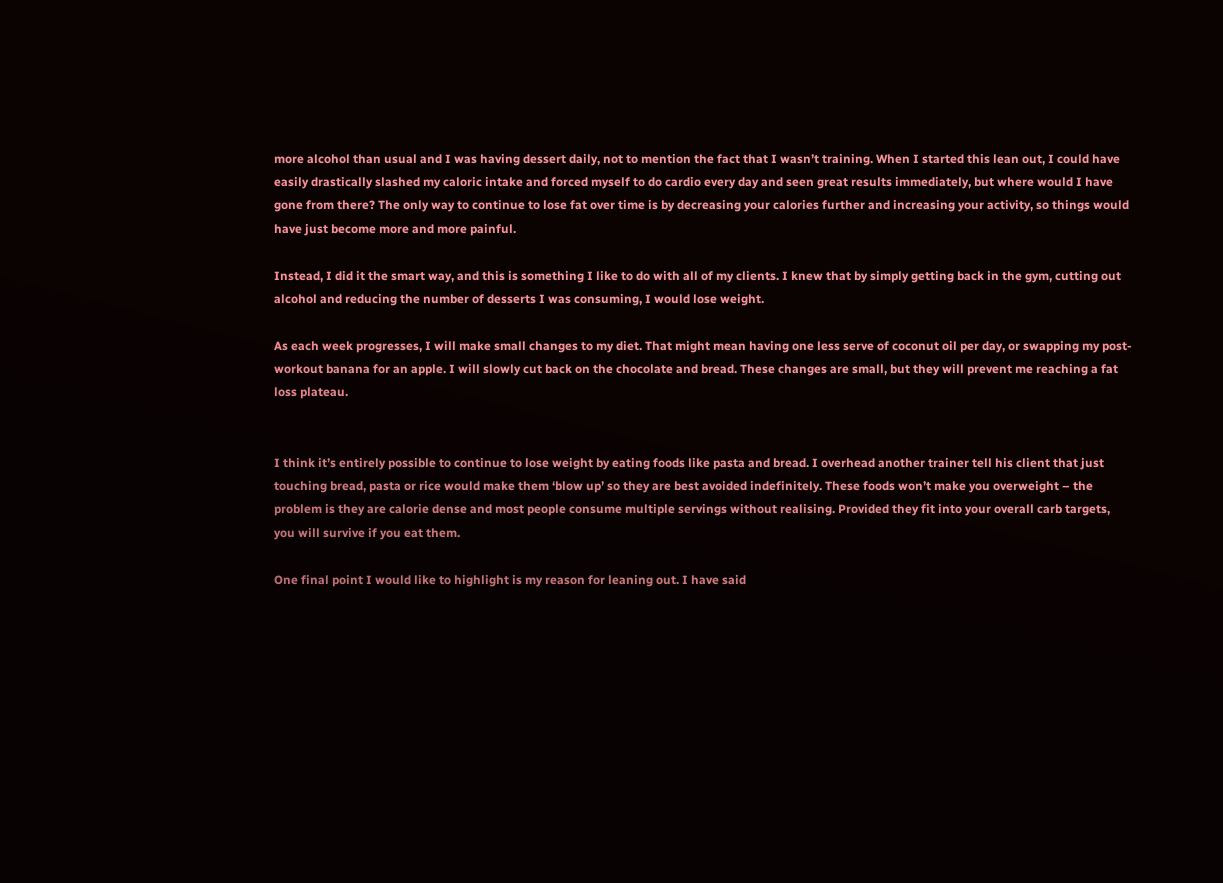more alcohol than usual and I was having dessert daily, not to mention the fact that I wasn’t training. When I started this lean out, I could have easily drastically slashed my caloric intake and forced myself to do cardio every day and seen great results immediately, but where would I have gone from there? The only way to continue to lose fat over time is by decreasing your calories further and increasing your activity, so things would have just become more and more painful.

Instead, I did it the smart way, and this is something I like to do with all of my clients. I knew that by simply getting back in the gym, cutting out alcohol and reducing the number of desserts I was consuming, I would lose weight.

As each week progresses, I will make small changes to my diet. That might mean having one less serve of coconut oil per day, or swapping my post-workout banana for an apple. I will slowly cut back on the chocolate and bread. These changes are small, but they will prevent me reaching a fat loss plateau.


I think it’s entirely possible to continue to lose weight by eating foods like pasta and bread. I overhead another trainer tell his client that just touching bread, pasta or rice would make them ‘blow up’ so they are best avoided indefinitely. These foods won’t make you overweight – the problem is they are calorie dense and most people consume multiple servings without realising. Provided they fit into your overall carb targets, you will survive if you eat them.

One final point I would like to highlight is my reason for leaning out. I have said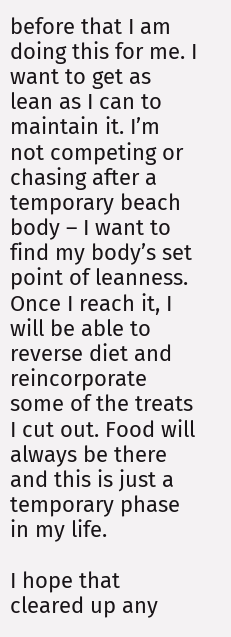before that I am doing this for me. I want to get as lean as I can to maintain it. I’m not competing or chasing after a temporary beach body – I want to find my body’s set point of leanness. Once I reach it, I will be able to reverse diet and reincorporate some of the treats I cut out. Food will always be there and this is just a temporary phase in my life.

I hope that cleared up any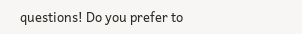questions! Do you prefer to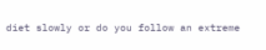diet slowly or do you follow an extreme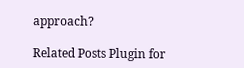approach?

Related Posts Plugin for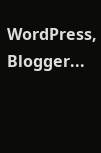WordPress, Blogger...